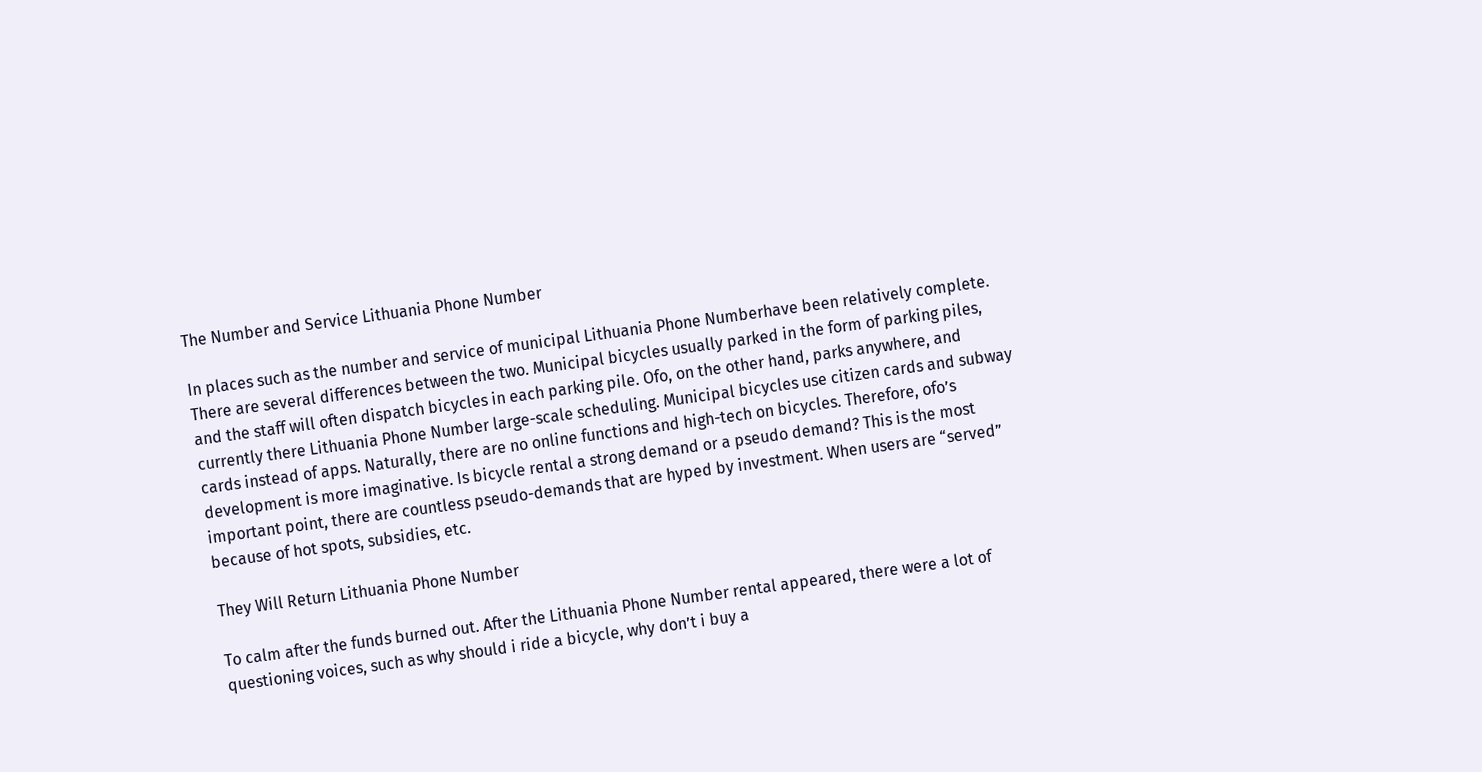The Number and Service Lithuania Phone Number

In places such as the number and service of municipal Lithuania Phone Numberhave been relatively complete. There are several differences between the two. Municipal bicycles usually parked in the form of parking piles, and the staff will often dispatch bicycles in each parking pile. Ofo, on the other hand, parks anywhere, and currently there Lithuania Phone Number large-scale scheduling. Municipal bicycles use citizen cards and subway cards instead of apps. Naturally, there are no online functions and high-tech on bicycles. Therefore, ofo’s development is more imaginative. Is bicycle rental a strong demand or a pseudo demand? This is the most important point, there are countless pseudo-demands that are hyped by investment. When users are “served” because of hot spots, subsidies, etc.

They Will Return Lithuania Phone Number

To calm after the funds burned out. After the Lithuania Phone Number rental appeared, there were a lot of questioning voices, such as why should i ride a bicycle, why don’t i buy a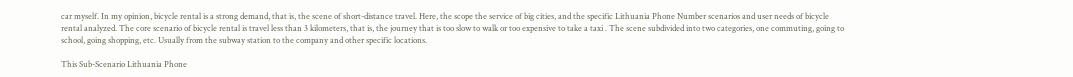car myself. In my opinion, bicycle rental is a strong demand, that is, the scene of short-distance travel. Here, the scope the service of big cities, and the specific Lithuania Phone Number scenarios and user needs of bicycle rental analyzed. The core scenario of bicycle rental is travel less than 3 kilometers, that is, the journey that is too slow to walk or too expensive to take a taxi . The scene subdivided into two categories, one commuting, going to school, going shopping, etc. Usually from the subway station to the company and other specific locations.

This Sub-Scenario Lithuania Phone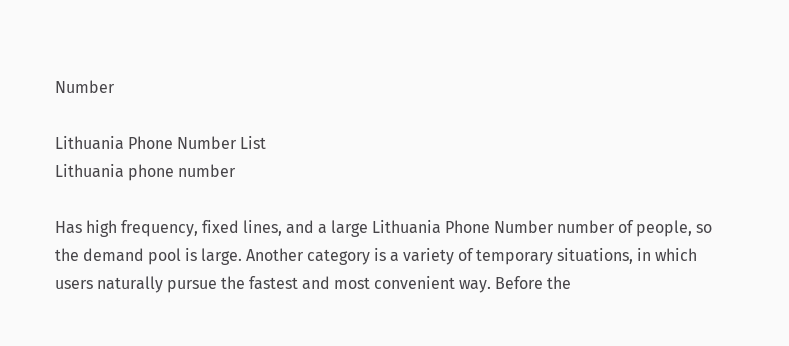Number

Lithuania Phone Number List
Lithuania phone number

Has high frequency, fixed lines, and a large Lithuania Phone Number number of people, so the demand pool is large. Another category is a variety of temporary situations, in which users naturally pursue the fastest and most convenient way. Before the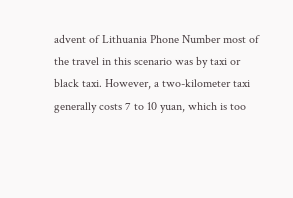advent of Lithuania Phone Number most of the travel in this scenario was by taxi or black taxi. However, a two-kilometer taxi generally costs 7 to 10 yuan, which is too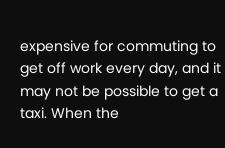expensive for commuting to get off work every day, and it may not be possible to get a taxi. When the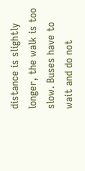distance is slightly longer, the walk is too slow. Buses have to wait and do not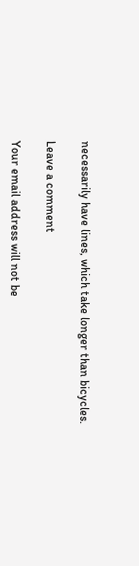necessarily have lines, which take longer than bicycles.

Leave a comment

Your email address will not be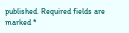published. Required fields are marked *